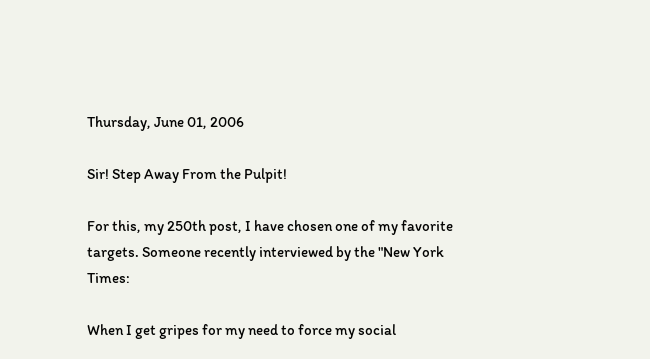Thursday, June 01, 2006

Sir! Step Away From the Pulpit!

For this, my 250th post, I have chosen one of my favorite targets. Someone recently interviewed by the "New York Times:

When I get gripes for my need to force my social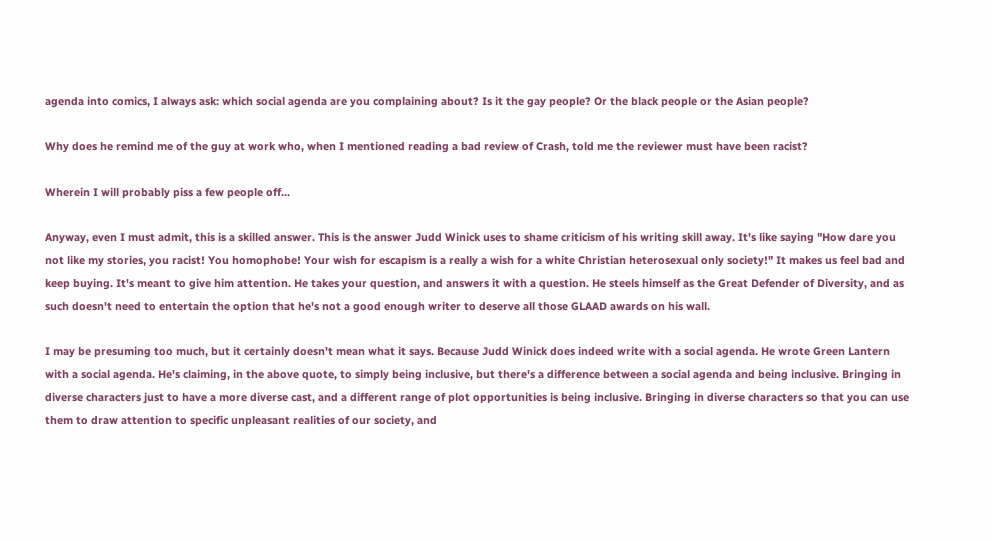agenda into comics, I always ask: which social agenda are you complaining about? Is it the gay people? Or the black people or the Asian people?

Why does he remind me of the guy at work who, when I mentioned reading a bad review of Crash, told me the reviewer must have been racist?

Wherein I will probably piss a few people off...

Anyway, even I must admit, this is a skilled answer. This is the answer Judd Winick uses to shame criticism of his writing skill away. It's like saying "How dare you not like my stories, you racist! You homophobe! Your wish for escapism is a really a wish for a white Christian heterosexual only society!" It makes us feel bad and keep buying. It's meant to give him attention. He takes your question, and answers it with a question. He steels himself as the Great Defender of Diversity, and as such doesn't need to entertain the option that he's not a good enough writer to deserve all those GLAAD awards on his wall.

I may be presuming too much, but it certainly doesn't mean what it says. Because Judd Winick does indeed write with a social agenda. He wrote Green Lantern with a social agenda. He's claiming, in the above quote, to simply being inclusive, but there's a difference between a social agenda and being inclusive. Bringing in diverse characters just to have a more diverse cast, and a different range of plot opportunities is being inclusive. Bringing in diverse characters so that you can use them to draw attention to specific unpleasant realities of our society, and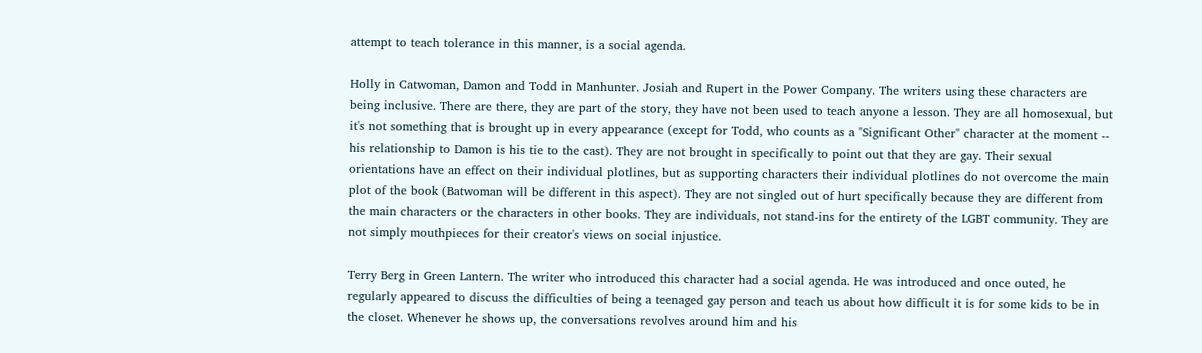attempt to teach tolerance in this manner, is a social agenda.

Holly in Catwoman, Damon and Todd in Manhunter. Josiah and Rupert in the Power Company. The writers using these characters are being inclusive. There are there, they are part of the story, they have not been used to teach anyone a lesson. They are all homosexual, but it's not something that is brought up in every appearance (except for Todd, who counts as a "Significant Other" character at the moment -- his relationship to Damon is his tie to the cast). They are not brought in specifically to point out that they are gay. Their sexual orientations have an effect on their individual plotlines, but as supporting characters their individual plotlines do not overcome the main plot of the book (Batwoman will be different in this aspect). They are not singled out of hurt specifically because they are different from the main characters or the characters in other books. They are individuals, not stand-ins for the entirety of the LGBT community. They are not simply mouthpieces for their creator's views on social injustice.

Terry Berg in Green Lantern. The writer who introduced this character had a social agenda. He was introduced and once outed, he regularly appeared to discuss the difficulties of being a teenaged gay person and teach us about how difficult it is for some kids to be in the closet. Whenever he shows up, the conversations revolves around him and his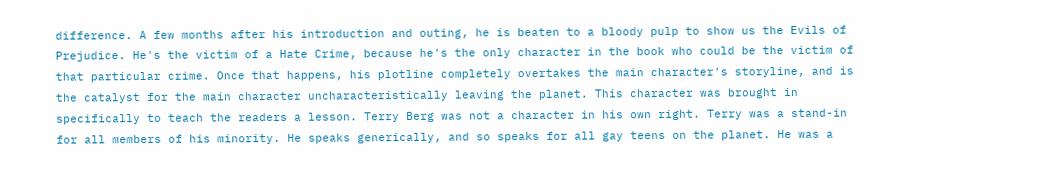difference. A few months after his introduction and outing, he is beaten to a bloody pulp to show us the Evils of Prejudice. He's the victim of a Hate Crime, because he's the only character in the book who could be the victim of that particular crime. Once that happens, his plotline completely overtakes the main character's storyline, and is the catalyst for the main character uncharacteristically leaving the planet. This character was brought in specifically to teach the readers a lesson. Terry Berg was not a character in his own right. Terry was a stand-in for all members of his minority. He speaks generically, and so speaks for all gay teens on the planet. He was a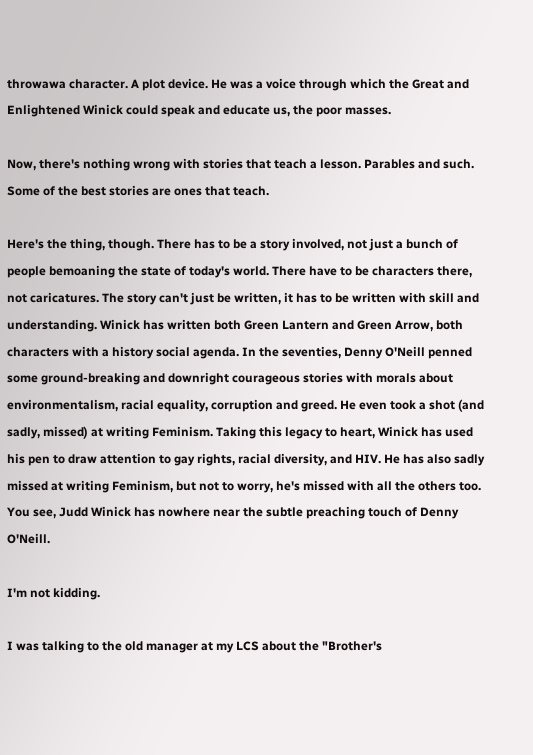throwawa character. A plot device. He was a voice through which the Great and Enlightened Winick could speak and educate us, the poor masses.

Now, there's nothing wrong with stories that teach a lesson. Parables and such. Some of the best stories are ones that teach.

Here's the thing, though. There has to be a story involved, not just a bunch of people bemoaning the state of today's world. There have to be characters there, not caricatures. The story can't just be written, it has to be written with skill and understanding. Winick has written both Green Lantern and Green Arrow, both characters with a history social agenda. In the seventies, Denny O'Neill penned some ground-breaking and downright courageous stories with morals about environmentalism, racial equality, corruption and greed. He even took a shot (and sadly, missed) at writing Feminism. Taking this legacy to heart, Winick has used his pen to draw attention to gay rights, racial diversity, and HIV. He has also sadly missed at writing Feminism, but not to worry, he's missed with all the others too. You see, Judd Winick has nowhere near the subtle preaching touch of Denny O'Neill.

I'm not kidding.

I was talking to the old manager at my LCS about the "Brother's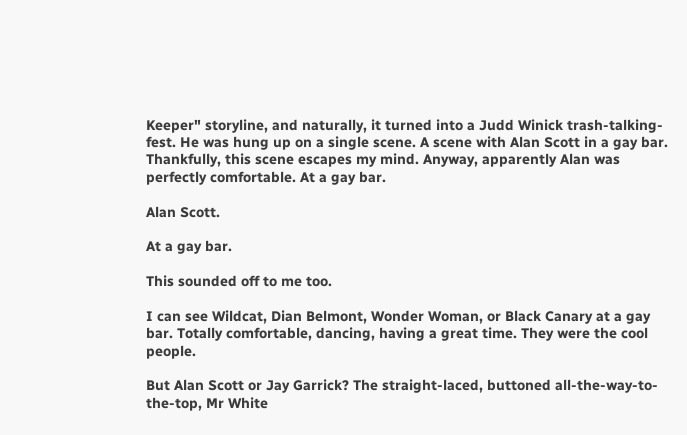Keeper" storyline, and naturally, it turned into a Judd Winick trash-talking-fest. He was hung up on a single scene. A scene with Alan Scott in a gay bar. Thankfully, this scene escapes my mind. Anyway, apparently Alan was perfectly comfortable. At a gay bar.

Alan Scott.

At a gay bar.

This sounded off to me too.

I can see Wildcat, Dian Belmont, Wonder Woman, or Black Canary at a gay bar. Totally comfortable, dancing, having a great time. They were the cool people.

But Alan Scott or Jay Garrick? The straight-laced, buttoned all-the-way-to-the-top, Mr White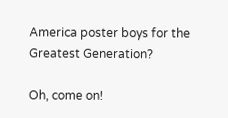America poster boys for the Greatest Generation?

Oh, come on!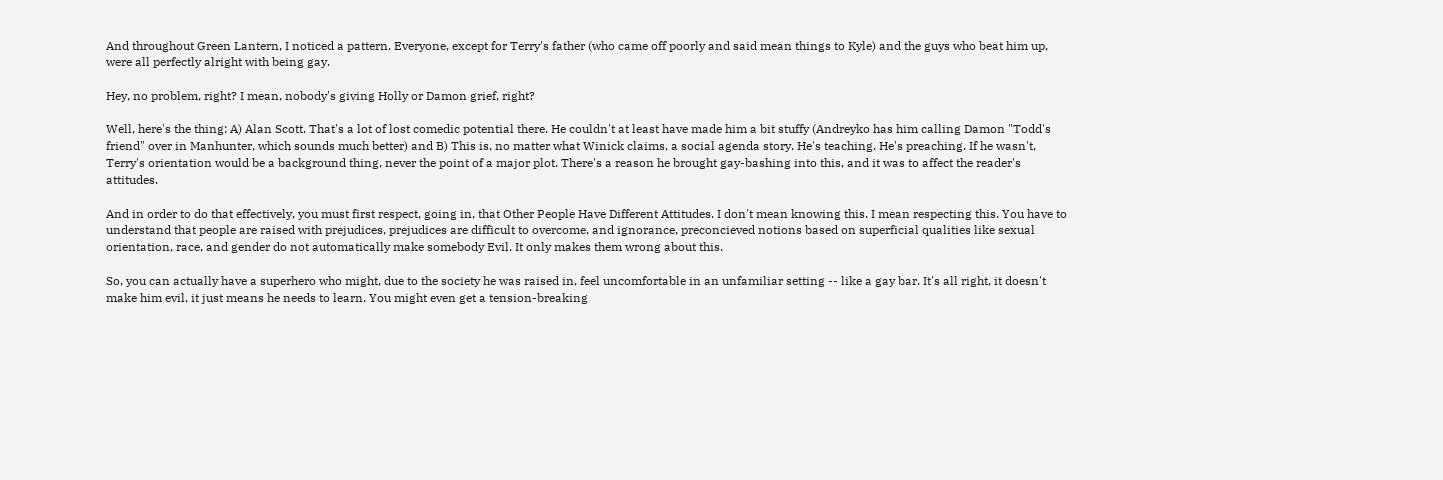And throughout Green Lantern, I noticed a pattern. Everyone, except for Terry's father (who came off poorly and said mean things to Kyle) and the guys who beat him up, were all perfectly alright with being gay.

Hey, no problem, right? I mean, nobody's giving Holly or Damon grief, right?

Well, here's the thing: A) Alan Scott. That's a lot of lost comedic potential there. He couldn't at least have made him a bit stuffy (Andreyko has him calling Damon "Todd's friend" over in Manhunter, which sounds much better) and B) This is, no matter what Winick claims, a social agenda story. He's teaching. He's preaching. If he wasn't, Terry's orientation would be a background thing, never the point of a major plot. There's a reason he brought gay-bashing into this, and it was to affect the reader's attitudes.

And in order to do that effectively, you must first respect, going in, that Other People Have Different Attitudes. I don't mean knowing this. I mean respecting this. You have to understand that people are raised with prejudices, prejudices are difficult to overcome, and ignorance, preconcieved notions based on superficial qualities like sexual orientation, race, and gender do not automatically make somebody Evil. It only makes them wrong about this.

So, you can actually have a superhero who might, due to the society he was raised in, feel uncomfortable in an unfamiliar setting -- like a gay bar. It's all right, it doesn't make him evil, it just means he needs to learn. You might even get a tension-breaking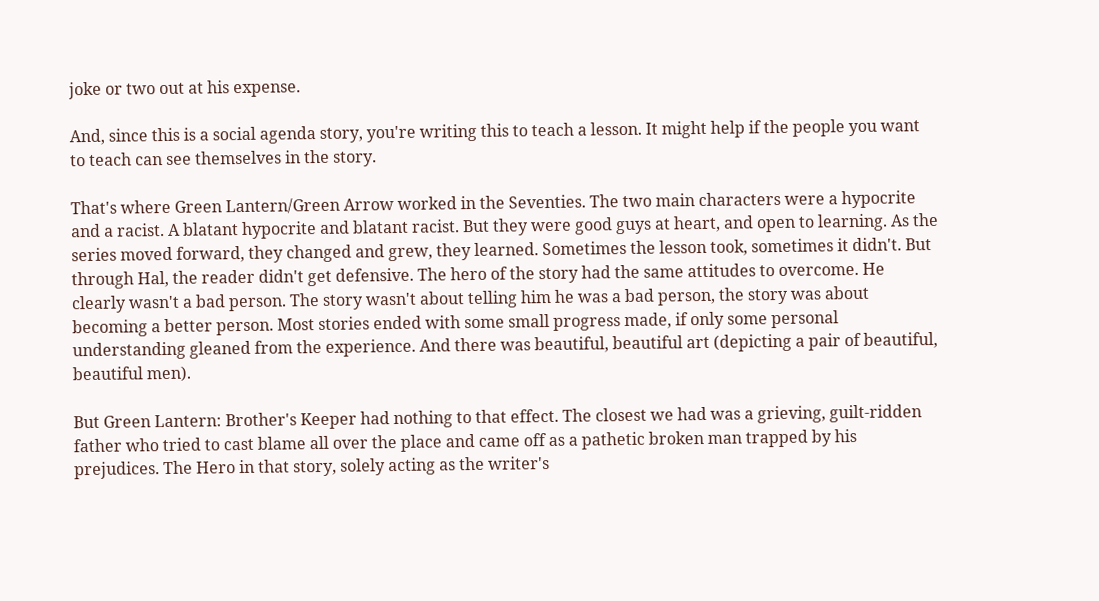joke or two out at his expense.

And, since this is a social agenda story, you're writing this to teach a lesson. It might help if the people you want to teach can see themselves in the story.

That's where Green Lantern/Green Arrow worked in the Seventies. The two main characters were a hypocrite and a racist. A blatant hypocrite and blatant racist. But they were good guys at heart, and open to learning. As the series moved forward, they changed and grew, they learned. Sometimes the lesson took, sometimes it didn't. But through Hal, the reader didn't get defensive. The hero of the story had the same attitudes to overcome. He clearly wasn't a bad person. The story wasn't about telling him he was a bad person, the story was about becoming a better person. Most stories ended with some small progress made, if only some personal understanding gleaned from the experience. And there was beautiful, beautiful art (depicting a pair of beautiful, beautiful men).

But Green Lantern: Brother's Keeper had nothing to that effect. The closest we had was a grieving, guilt-ridden father who tried to cast blame all over the place and came off as a pathetic broken man trapped by his prejudices. The Hero in that story, solely acting as the writer's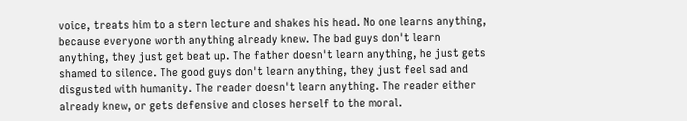voice, treats him to a stern lecture and shakes his head. No one learns anything, because everyone worth anything already knew. The bad guys don't learn anything, they just get beat up. The father doesn't learn anything, he just gets shamed to silence. The good guys don't learn anything, they just feel sad and disgusted with humanity. The reader doesn't learn anything. The reader either already knew, or gets defensive and closes herself to the moral.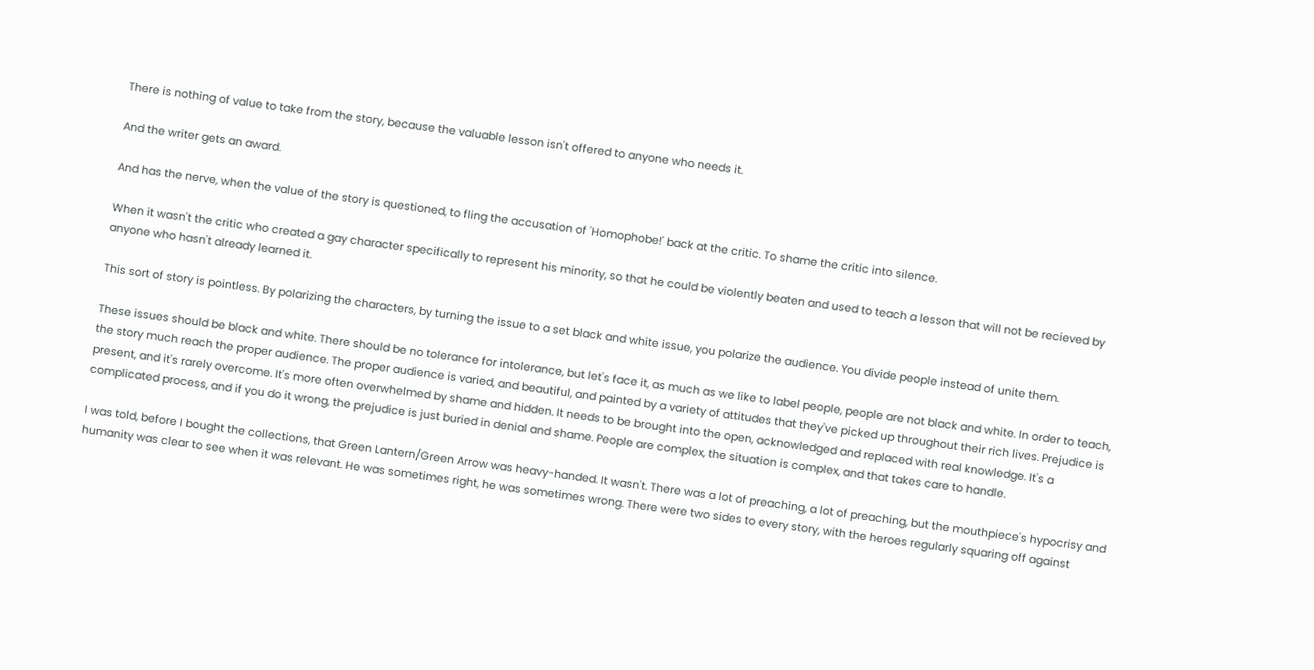There is nothing of value to take from the story, because the valuable lesson isn't offered to anyone who needs it.

And the writer gets an award.

And has the nerve, when the value of the story is questioned, to fling the accusation of 'Homophobe!' back at the critic. To shame the critic into silence.

When it wasn't the critic who created a gay character specifically to represent his minority, so that he could be violently beaten and used to teach a lesson that will not be recieved by anyone who hasn't already learned it.

This sort of story is pointless. By polarizing the characters, by turning the issue to a set black and white issue, you polarize the audience. You divide people instead of unite them.

These issues should be black and white. There should be no tolerance for intolerance, but let's face it, as much as we like to label people, people are not black and white. In order to teach, the story much reach the proper audience. The proper audience is varied, and beautiful, and painted by a variety of attitudes that they've picked up throughout their rich lives. Prejudice is present, and it's rarely overcome. It's more often overwhelmed by shame and hidden. It needs to be brought into the open, acknowledged and replaced with real knowledge. It's a complicated process, and if you do it wrong, the prejudice is just buried in denial and shame. People are complex, the situation is complex, and that takes care to handle.

I was told, before I bought the collections, that Green Lantern/Green Arrow was heavy-handed. It wasn't. There was a lot of preaching, a lot of preaching, but the mouthpiece's hypocrisy and humanity was clear to see when it was relevant. He was sometimes right, he was sometimes wrong. There were two sides to every story, with the heroes regularly squaring off against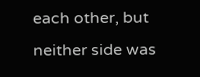each other, but neither side was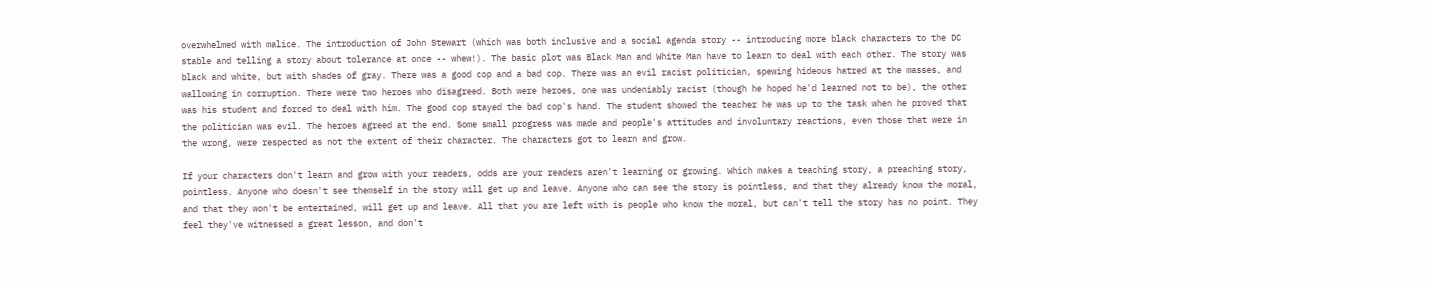overwhelmed with malice. The introduction of John Stewart (which was both inclusive and a social agenda story -- introducing more black characters to the DC stable and telling a story about tolerance at once -- whew!). The basic plot was Black Man and White Man have to learn to deal with each other. The story was black and white, but with shades of gray. There was a good cop and a bad cop. There was an evil racist politician, spewing hideous hatred at the masses, and wallowing in corruption. There were two heroes who disagreed. Both were heroes, one was undeniably racist (though he hoped he'd learned not to be), the other was his student and forced to deal with him. The good cop stayed the bad cop's hand. The student showed the teacher he was up to the task when he proved that the politician was evil. The heroes agreed at the end. Some small progress was made and people's attitudes and involuntary reactions, even those that were in the wrong, were respected as not the extent of their character. The characters got to learn and grow.

If your characters don't learn and grow with your readers, odds are your readers aren't learning or growing. Which makes a teaching story, a preaching story, pointless. Anyone who doesn't see themself in the story will get up and leave. Anyone who can see the story is pointless, and that they already know the moral, and that they won't be entertained, will get up and leave. All that you are left with is people who know the moral, but can't tell the story has no point. They feel they've witnessed a great lesson, and don't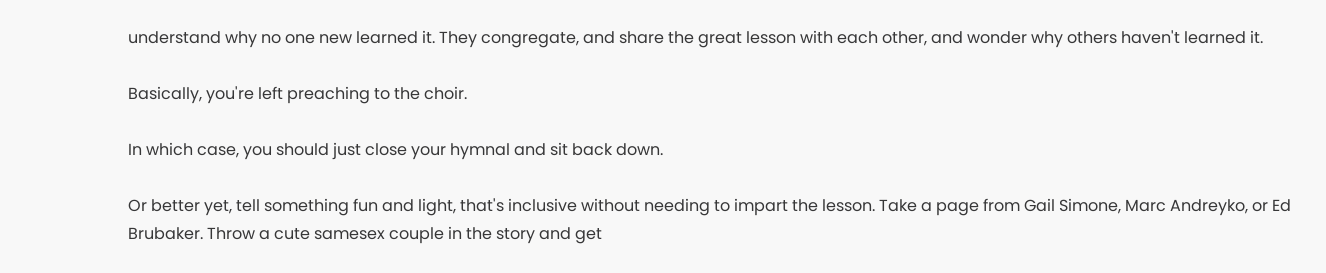understand why no one new learned it. They congregate, and share the great lesson with each other, and wonder why others haven't learned it.

Basically, you're left preaching to the choir.

In which case, you should just close your hymnal and sit back down.

Or better yet, tell something fun and light, that's inclusive without needing to impart the lesson. Take a page from Gail Simone, Marc Andreyko, or Ed Brubaker. Throw a cute samesex couple in the story and get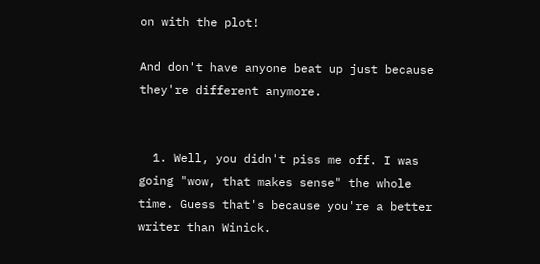on with the plot!

And don't have anyone beat up just because they're different anymore.


  1. Well, you didn't piss me off. I was going "wow, that makes sense" the whole time. Guess that's because you're a better writer than Winick.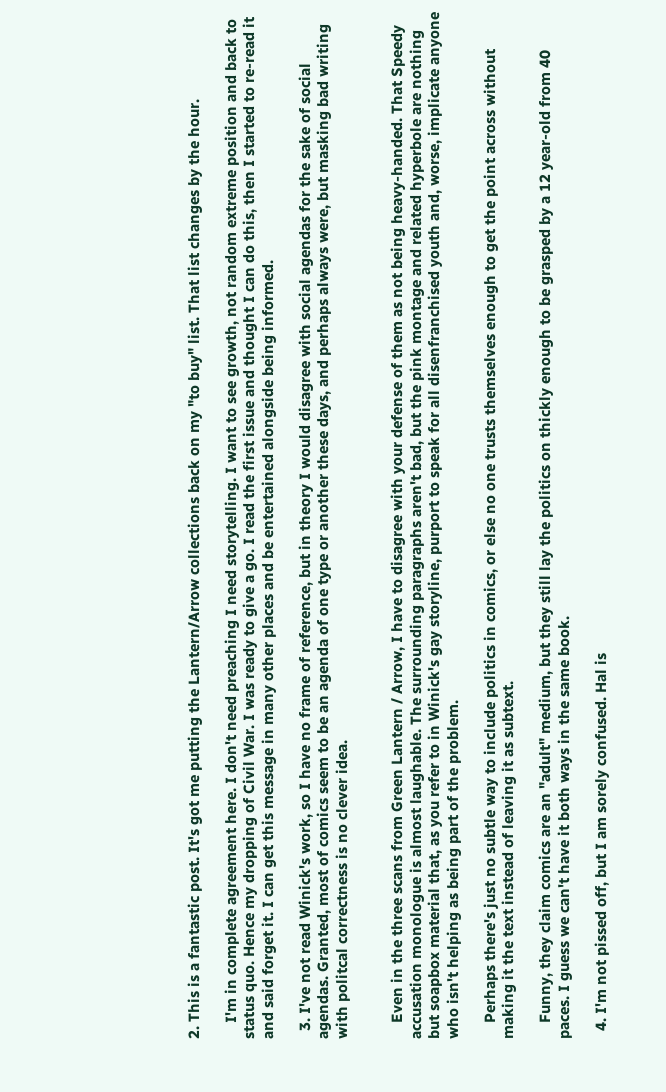2. This is a fantastic post. It's got me putting the Lantern/Arrow collections back on my "to buy" list. That list changes by the hour.

    I'm in complete agreement here. I don't need preaching I need storytelling. I want to see growth, not random extreme position and back to status quo. Hence my dropping of Civil War. I was ready to give a go. I read the first issue and thought I can do this, then I started to re-read it and said forget it. I can get this message in many other places and be entertained alongside being informed.

  3. I've not read Winick's work, so I have no frame of reference, but in theory I would disagree with social agendas for the sake of social agendas. Granted, most of comics seem to be an agenda of one type or another these days, and perhaps always were, but masking bad writing with politcal correctness is no clever idea.


    Even in the three scans from Green Lantern / Arrow, I have to disagree with your defense of them as not being heavy-handed. That Speedy accusation monologue is almost laughable. The surrounding paragraphs aren't bad, but the pink montage and related hyperbole are nothing but soapbox material that, as you refer to in Winick's gay storyline, purport to speak for all disenfranchised youth and, worse, implicate anyone who isn't helping as being part of the problem.

    Perhaps there's just no subtle way to include politics in comics, or else no one trusts themselves enough to get the point across without making it the text instead of leaving it as subtext.

    Funny, they claim comics are an "adult" medium, but they still lay the politics on thickly enough to be grasped by a 12 year-old from 40 paces. I guess we can't have it both ways in the same book.

  4. I'm not pissed off, but I am sorely confused. Hal is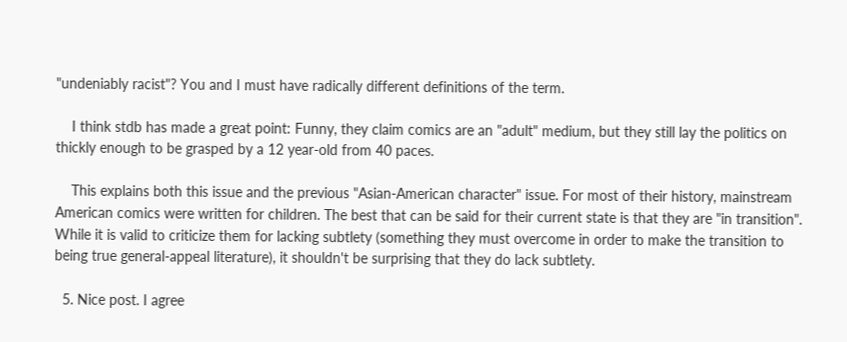"undeniably racist"? You and I must have radically different definitions of the term.

    I think stdb has made a great point: Funny, they claim comics are an "adult" medium, but they still lay the politics on thickly enough to be grasped by a 12 year-old from 40 paces.

    This explains both this issue and the previous "Asian-American character" issue. For most of their history, mainstream American comics were written for children. The best that can be said for their current state is that they are "in transition". While it is valid to criticize them for lacking subtlety (something they must overcome in order to make the transition to being true general-appeal literature), it shouldn't be surprising that they do lack subtlety.

  5. Nice post. I agree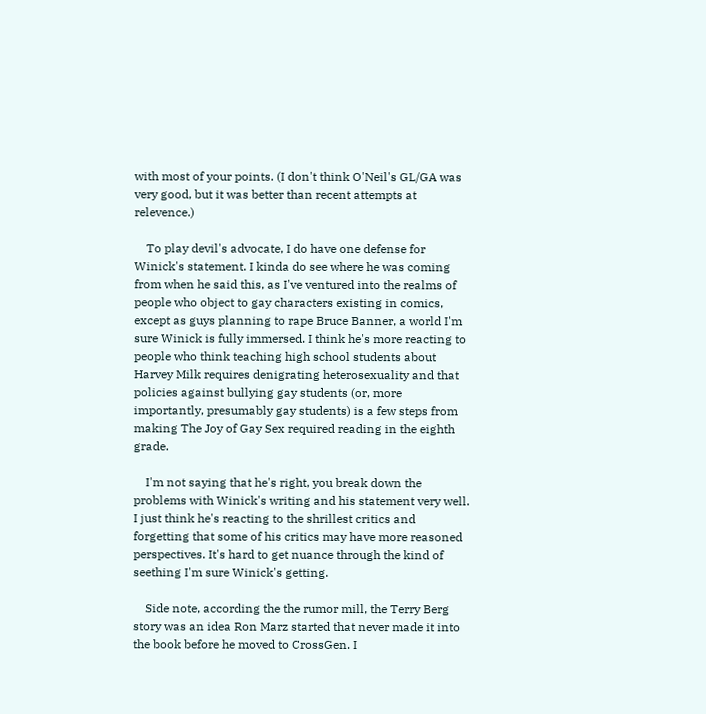with most of your points. (I don't think O'Neil's GL/GA was very good, but it was better than recent attempts at relevence.)

    To play devil's advocate, I do have one defense for Winick's statement. I kinda do see where he was coming from when he said this, as I've ventured into the realms of people who object to gay characters existing in comics, except as guys planning to rape Bruce Banner, a world I'm sure Winick is fully immersed. I think he's more reacting to people who think teaching high school students about Harvey Milk requires denigrating heterosexuality and that policies against bullying gay students (or, more importantly, presumably gay students) is a few steps from making The Joy of Gay Sex required reading in the eighth grade.

    I'm not saying that he's right, you break down the problems with Winick's writing and his statement very well. I just think he's reacting to the shrillest critics and forgetting that some of his critics may have more reasoned perspectives. It's hard to get nuance through the kind of seething I'm sure Winick's getting.

    Side note, according the the rumor mill, the Terry Berg story was an idea Ron Marz started that never made it into the book before he moved to CrossGen. I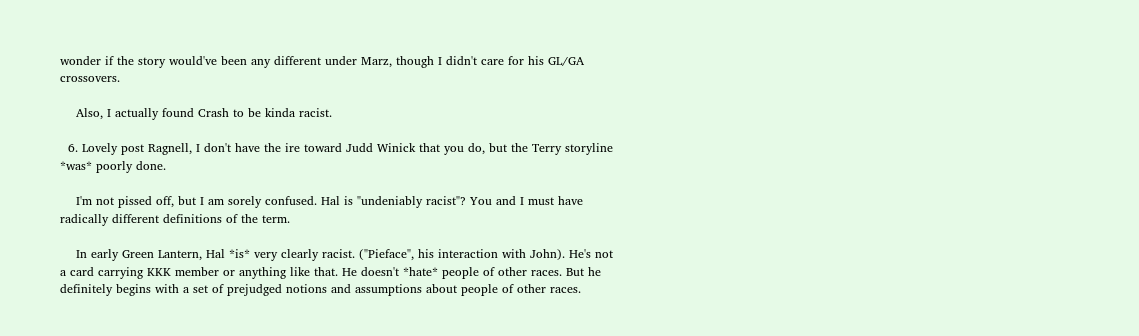wonder if the story would've been any different under Marz, though I didn't care for his GL/GA crossovers.

    Also, I actually found Crash to be kinda racist.

  6. Lovely post Ragnell, I don't have the ire toward Judd Winick that you do, but the Terry storyline *was* poorly done.

    I'm not pissed off, but I am sorely confused. Hal is "undeniably racist"? You and I must have radically different definitions of the term.

    In early Green Lantern, Hal *is* very clearly racist. ("Pieface", his interaction with John). He's not a card carrying KKK member or anything like that. He doesn't *hate* people of other races. But he definitely begins with a set of prejudged notions and assumptions about people of other races.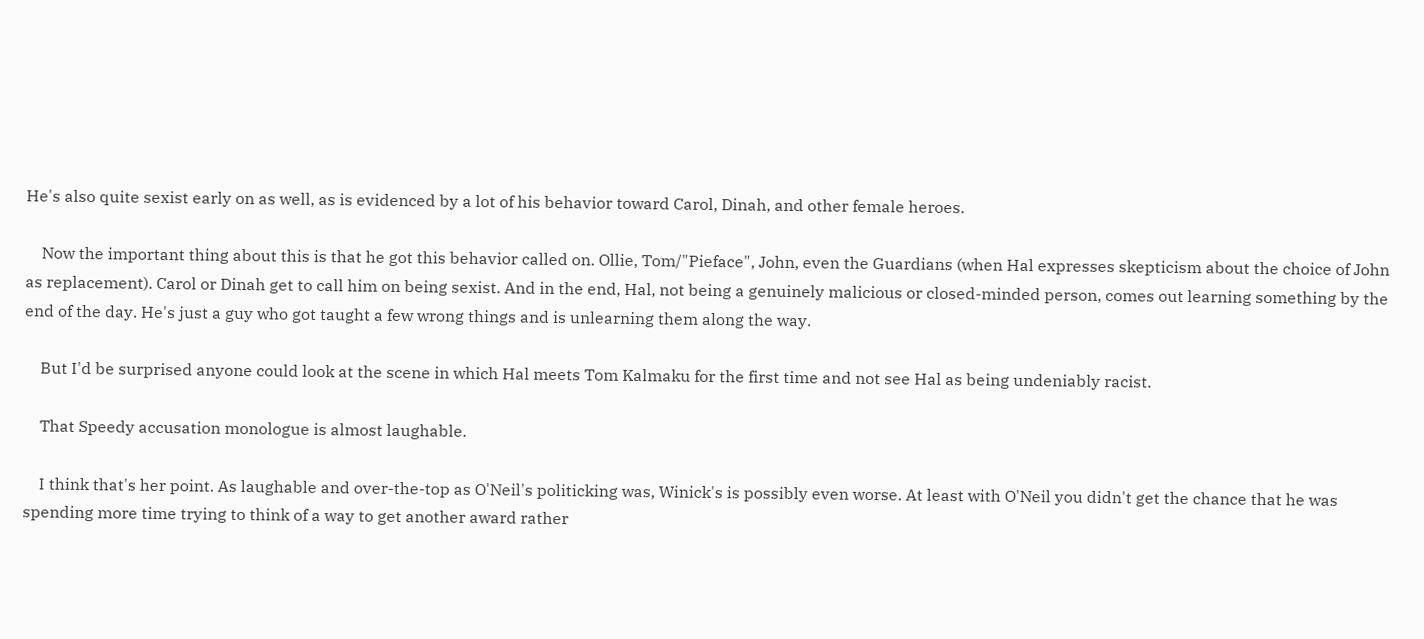He's also quite sexist early on as well, as is evidenced by a lot of his behavior toward Carol, Dinah, and other female heroes.

    Now the important thing about this is that he got this behavior called on. Ollie, Tom/"Pieface", John, even the Guardians (when Hal expresses skepticism about the choice of John as replacement). Carol or Dinah get to call him on being sexist. And in the end, Hal, not being a genuinely malicious or closed-minded person, comes out learning something by the end of the day. He's just a guy who got taught a few wrong things and is unlearning them along the way.

    But I'd be surprised anyone could look at the scene in which Hal meets Tom Kalmaku for the first time and not see Hal as being undeniably racist.

    That Speedy accusation monologue is almost laughable.

    I think that's her point. As laughable and over-the-top as O'Neil's politicking was, Winick's is possibly even worse. At least with O'Neil you didn't get the chance that he was spending more time trying to think of a way to get another award rather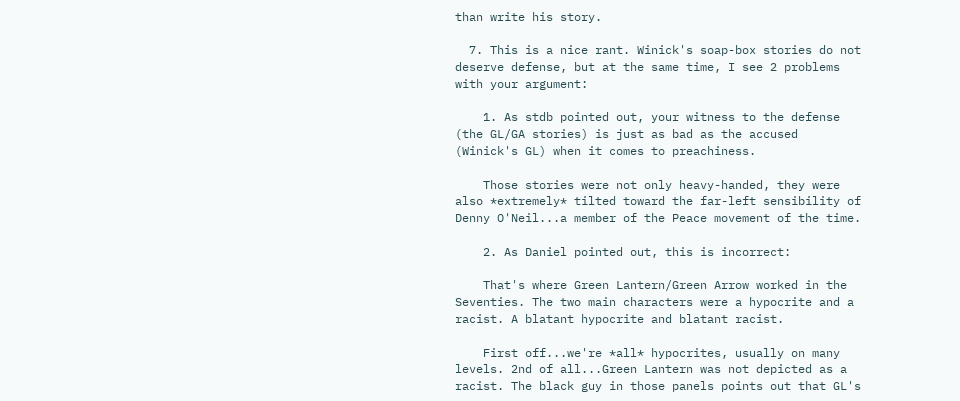than write his story.

  7. This is a nice rant. Winick's soap-box stories do not deserve defense, but at the same time, I see 2 problems with your argument:

    1. As stdb pointed out, your witness to the defense (the GL/GA stories) is just as bad as the accused (Winick's GL) when it comes to preachiness.

    Those stories were not only heavy-handed, they were also *extremely* tilted toward the far-left sensibility of Denny O'Neil...a member of the Peace movement of the time.

    2. As Daniel pointed out, this is incorrect:

    That's where Green Lantern/Green Arrow worked in the Seventies. The two main characters were a hypocrite and a racist. A blatant hypocrite and blatant racist.

    First off...we're *all* hypocrites, usually on many levels. 2nd of all...Green Lantern was not depicted as a racist. The black guy in those panels points out that GL's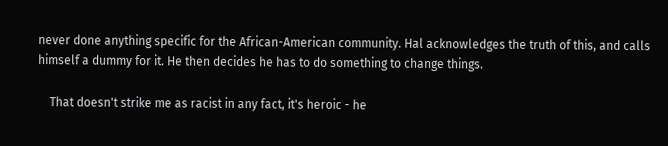never done anything specific for the African-American community. Hal acknowledges the truth of this, and calls himself a dummy for it. He then decides he has to do something to change things.

    That doesn't strike me as racist in any fact, it's heroic - he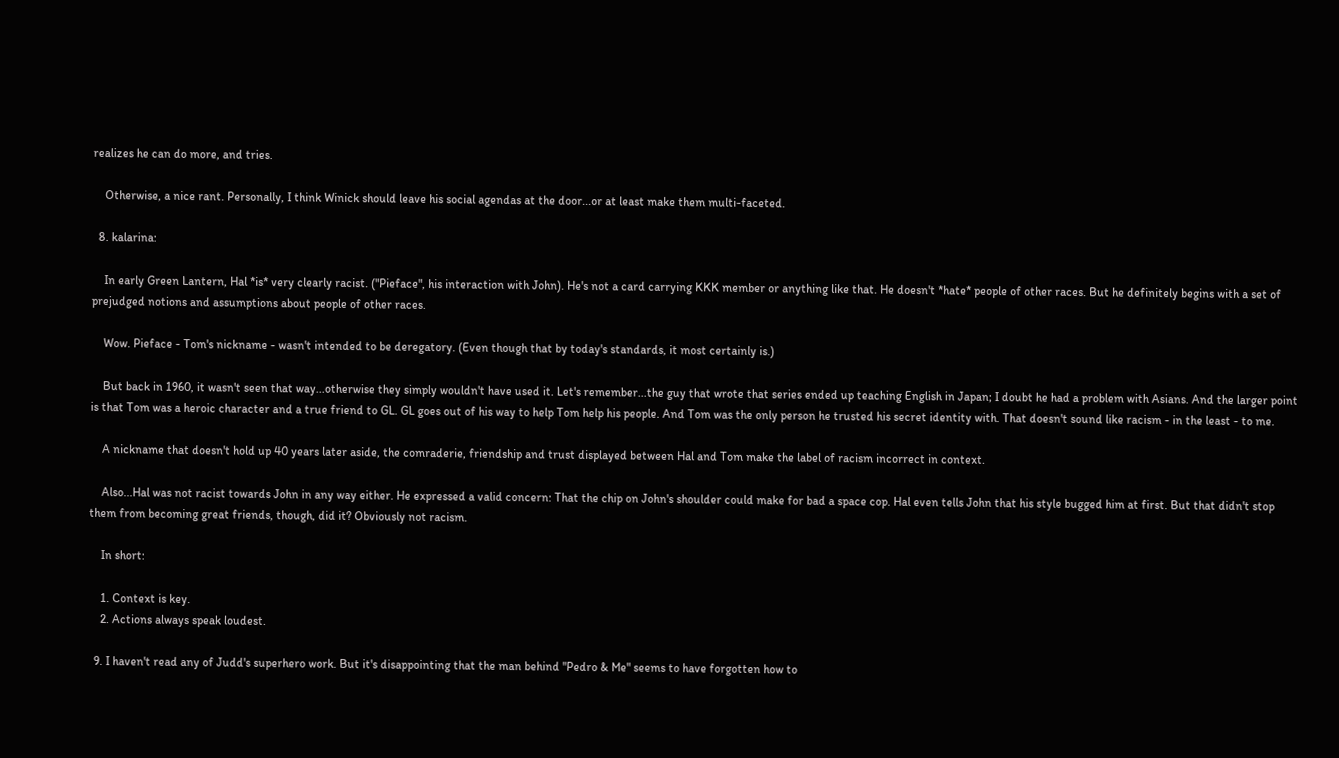realizes he can do more, and tries.

    Otherwise, a nice rant. Personally, I think Winick should leave his social agendas at the door...or at least make them multi-faceted.

  8. kalarina:

    In early Green Lantern, Hal *is* very clearly racist. ("Pieface", his interaction with John). He's not a card carrying KKK member or anything like that. He doesn't *hate* people of other races. But he definitely begins with a set of prejudged notions and assumptions about people of other races.

    Wow. Pieface - Tom's nickname - wasn't intended to be deregatory. (Even though that by today's standards, it most certainly is.)

    But back in 1960, it wasn't seen that way...otherwise they simply wouldn't have used it. Let's remember...the guy that wrote that series ended up teaching English in Japan; I doubt he had a problem with Asians. And the larger point is that Tom was a heroic character and a true friend to GL. GL goes out of his way to help Tom help his people. And Tom was the only person he trusted his secret identity with. That doesn't sound like racism - in the least - to me.

    A nickname that doesn't hold up 40 years later aside, the comraderie, friendship and trust displayed between Hal and Tom make the label of racism incorrect in context.

    Also...Hal was not racist towards John in any way either. He expressed a valid concern: That the chip on John's shoulder could make for bad a space cop. Hal even tells John that his style bugged him at first. But that didn't stop them from becoming great friends, though, did it? Obviously not racism.

    In short:

    1. Context is key.
    2. Actions always speak loudest.

  9. I haven't read any of Judd's superhero work. But it's disappointing that the man behind "Pedro & Me" seems to have forgotten how to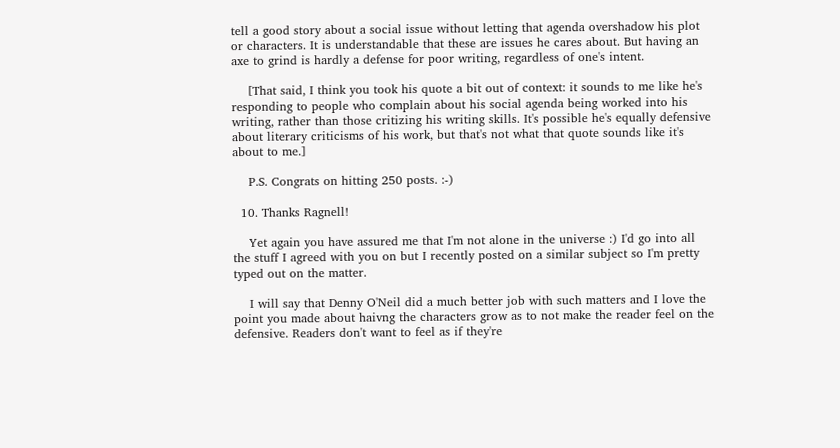tell a good story about a social issue without letting that agenda overshadow his plot or characters. It is understandable that these are issues he cares about. But having an axe to grind is hardly a defense for poor writing, regardless of one's intent.

    [That said, I think you took his quote a bit out of context: it sounds to me like he's responding to people who complain about his social agenda being worked into his writing, rather than those critizing his writing skills. It's possible he's equally defensive about literary criticisms of his work, but that's not what that quote sounds like it's about to me.]

    P.S. Congrats on hitting 250 posts. :-)

  10. Thanks Ragnell!

    Yet again you have assured me that I'm not alone in the universe :) I'd go into all the stuff I agreed with you on but I recently posted on a similar subject so I'm pretty typed out on the matter.

    I will say that Denny O'Neil did a much better job with such matters and I love the point you made about haivng the characters grow as to not make the reader feel on the defensive. Readers don't want to feel as if they're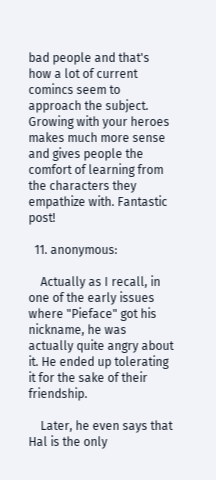bad people and that's how a lot of current comincs seem to approach the subject. Growing with your heroes makes much more sense and gives people the comfort of learning from the characters they empathize with. Fantastic post!

  11. anonymous:

    Actually as I recall, in one of the early issues where "Pieface" got his nickname, he was actually quite angry about it. He ended up tolerating it for the sake of their friendship.

    Later, he even says that Hal is the only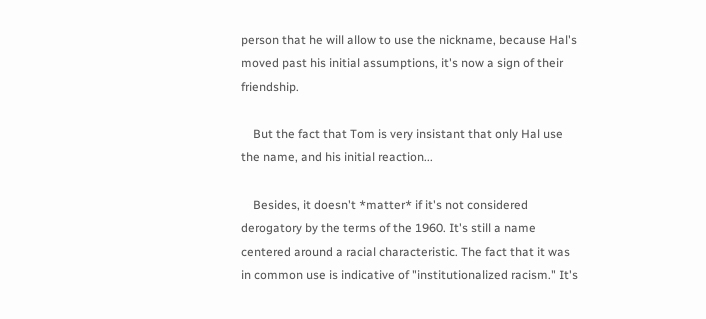person that he will allow to use the nickname, because Hal's moved past his initial assumptions, it's now a sign of their friendship.

    But the fact that Tom is very insistant that only Hal use the name, and his initial reaction...

    Besides, it doesn't *matter* if it's not considered derogatory by the terms of the 1960. It's still a name centered around a racial characteristic. The fact that it was in common use is indicative of "institutionalized racism." It's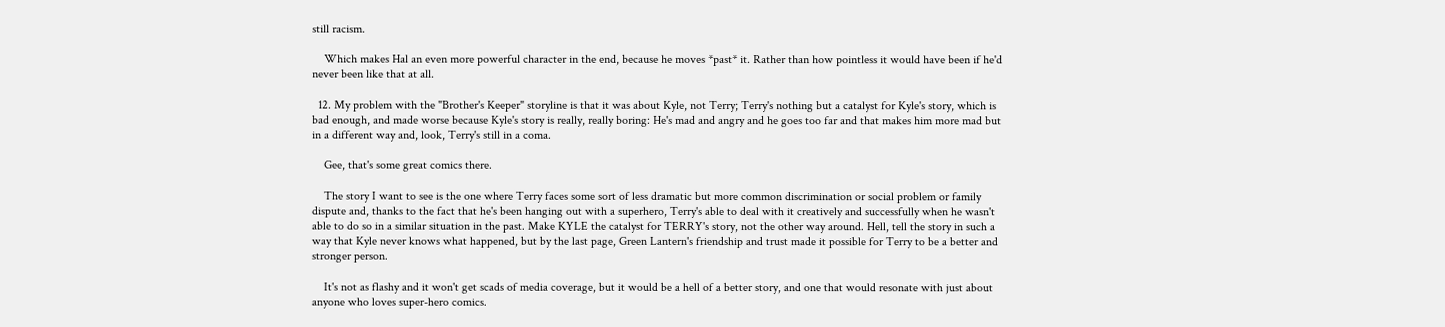still racism.

    Which makes Hal an even more powerful character in the end, because he moves *past* it. Rather than how pointless it would have been if he'd never been like that at all.

  12. My problem with the "Brother's Keeper" storyline is that it was about Kyle, not Terry; Terry's nothing but a catalyst for Kyle's story, which is bad enough, and made worse because Kyle's story is really, really boring: He's mad and angry and he goes too far and that makes him more mad but in a different way and, look, Terry's still in a coma.

    Gee, that's some great comics there.

    The story I want to see is the one where Terry faces some sort of less dramatic but more common discrimination or social problem or family dispute and, thanks to the fact that he's been hanging out with a superhero, Terry's able to deal with it creatively and successfully when he wasn't able to do so in a similar situation in the past. Make KYLE the catalyst for TERRY's story, not the other way around. Hell, tell the story in such a way that Kyle never knows what happened, but by the last page, Green Lantern's friendship and trust made it possible for Terry to be a better and stronger person.

    It's not as flashy and it won't get scads of media coverage, but it would be a hell of a better story, and one that would resonate with just about anyone who loves super-hero comics.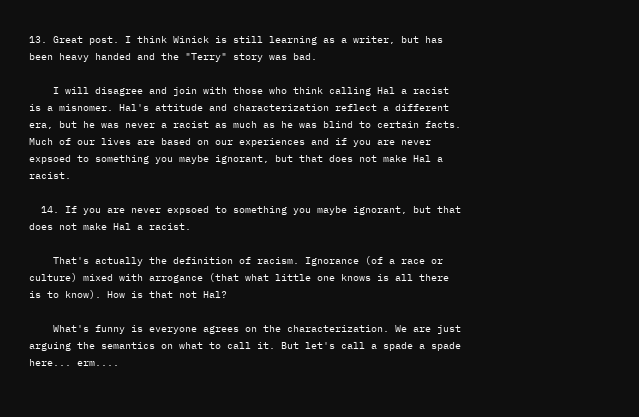13. Great post. I think Winick is still learning as a writer, but has been heavy handed and the "Terry" story was bad.

    I will disagree and join with those who think calling Hal a racist is a misnomer. Hal's attitude and characterization reflect a different era, but he was never a racist as much as he was blind to certain facts. Much of our lives are based on our experiences and if you are never expsoed to something you maybe ignorant, but that does not make Hal a racist.

  14. If you are never expsoed to something you maybe ignorant, but that does not make Hal a racist.

    That's actually the definition of racism. Ignorance (of a race or culture) mixed with arrogance (that what little one knows is all there is to know). How is that not Hal?

    What's funny is everyone agrees on the characterization. We are just arguing the semantics on what to call it. But let's call a spade a spade here... erm....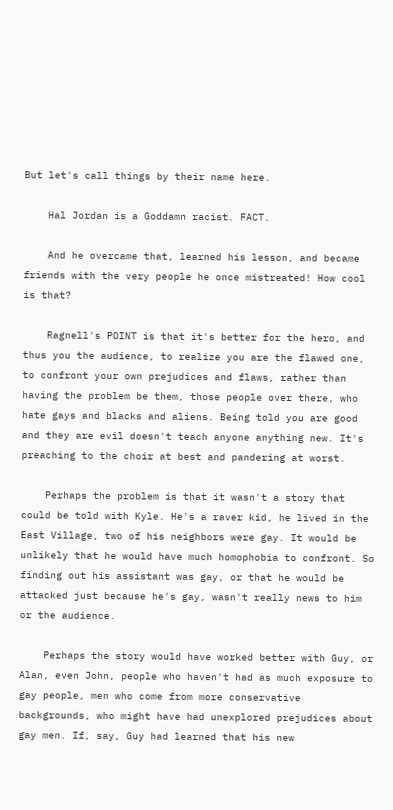But let's call things by their name here.

    Hal Jordan is a Goddamn racist. FACT.

    And he overcame that, learned his lesson, and became friends with the very people he once mistreated! How cool is that?

    Ragnell's POINT is that it's better for the hero, and thus you the audience, to realize you are the flawed one, to confront your own prejudices and flaws, rather than having the problem be them, those people over there, who hate gays and blacks and aliens. Being told you are good and they are evil doesn't teach anyone anything new. It's preaching to the choir at best and pandering at worst.

    Perhaps the problem is that it wasn't a story that could be told with Kyle. He's a raver kid, he lived in the East Village, two of his neighbors were gay. It would be unlikely that he would have much homophobia to confront. So finding out his assistant was gay, or that he would be attacked just because he's gay, wasn't really news to him or the audience.

    Perhaps the story would have worked better with Guy, or Alan, even John, people who haven't had as much exposure to gay people, men who come from more conservative backgrounds, who might have had unexplored prejudices about gay men. If, say, Guy had learned that his new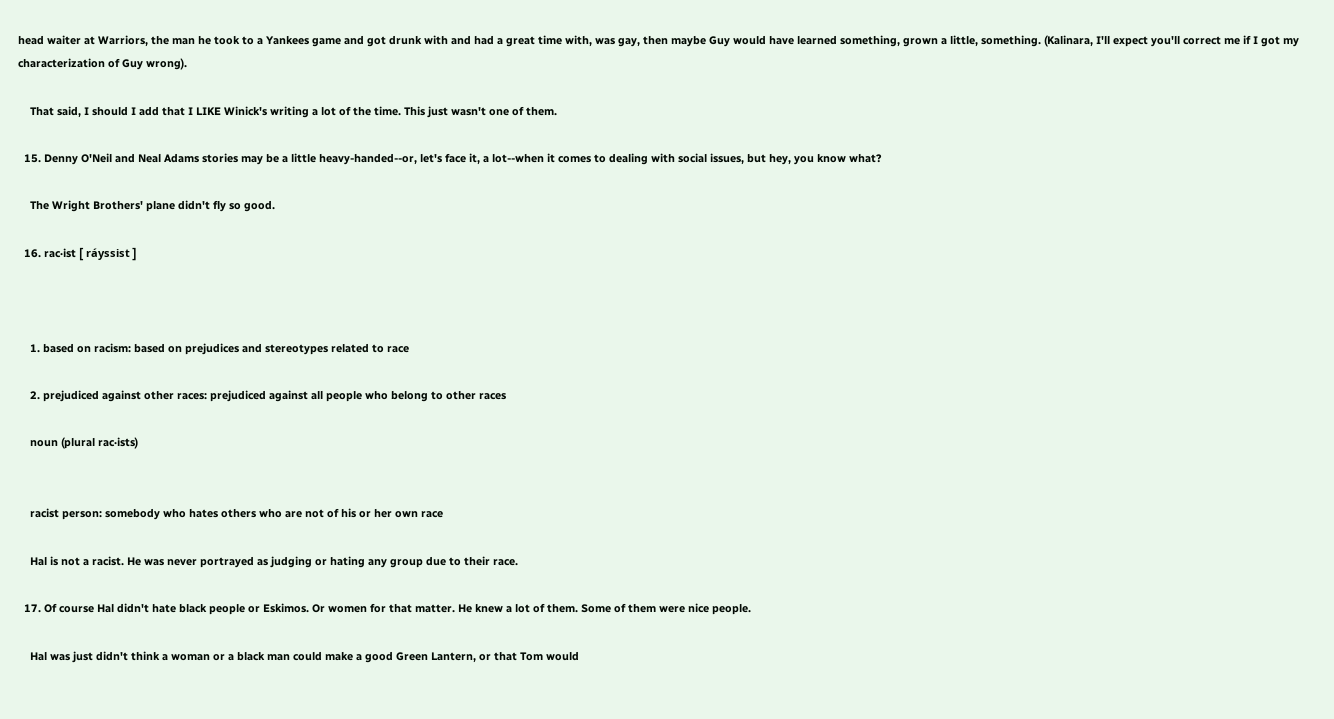head waiter at Warriors, the man he took to a Yankees game and got drunk with and had a great time with, was gay, then maybe Guy would have learned something, grown a little, something. (Kalinara, I'll expect you'll correct me if I got my characterization of Guy wrong).

    That said, I should I add that I LIKE Winick's writing a lot of the time. This just wasn't one of them.

  15. Denny O'Neil and Neal Adams stories may be a little heavy-handed--or, let's face it, a lot--when it comes to dealing with social issues, but hey, you know what?

    The Wright Brothers' plane didn't fly so good.

  16. rac·ist [ ráyssist ]



    1. based on racism: based on prejudices and stereotypes related to race

    2. prejudiced against other races: prejudiced against all people who belong to other races

    noun (plural rac·ists)


    racist person: somebody who hates others who are not of his or her own race

    Hal is not a racist. He was never portrayed as judging or hating any group due to their race.

  17. Of course Hal didn't hate black people or Eskimos. Or women for that matter. He knew a lot of them. Some of them were nice people.

    Hal was just didn't think a woman or a black man could make a good Green Lantern, or that Tom would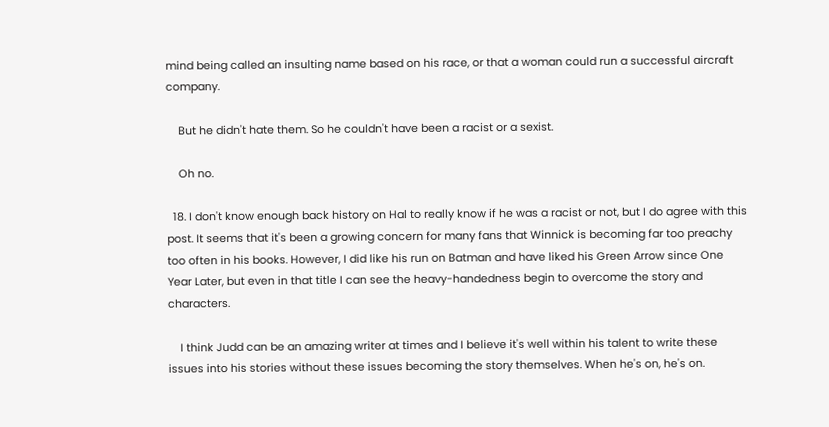mind being called an insulting name based on his race, or that a woman could run a successful aircraft company.

    But he didn't hate them. So he couldn't have been a racist or a sexist.

    Oh no.

  18. I don't know enough back history on Hal to really know if he was a racist or not, but I do agree with this post. It seems that it's been a growing concern for many fans that Winnick is becoming far too preachy too often in his books. However, I did like his run on Batman and have liked his Green Arrow since One Year Later, but even in that title I can see the heavy-handedness begin to overcome the story and characters.

    I think Judd can be an amazing writer at times and I believe it's well within his talent to write these issues into his stories without these issues becoming the story themselves. When he's on, he's on.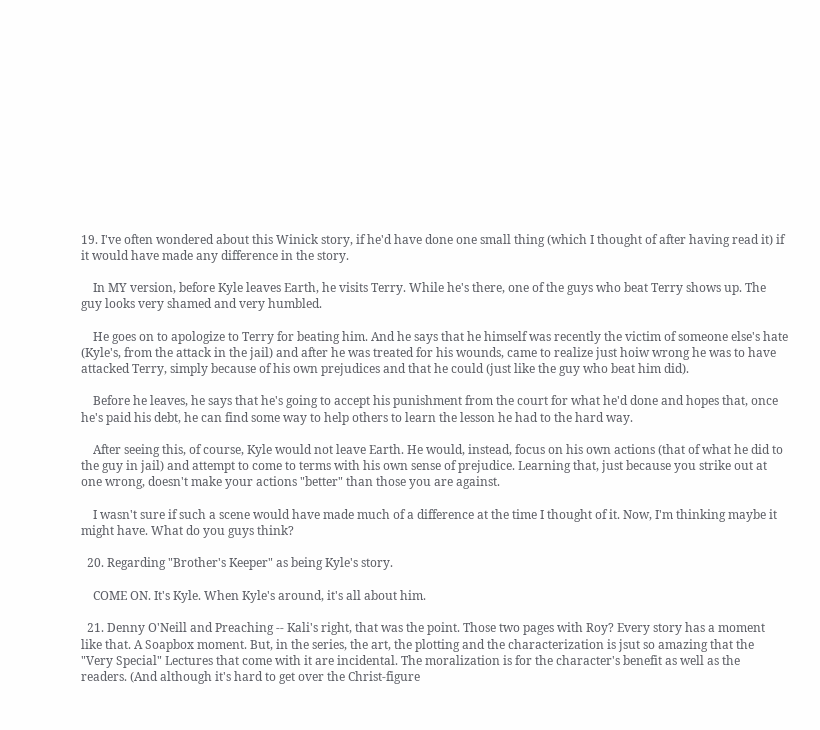19. I've often wondered about this Winick story, if he'd have done one small thing (which I thought of after having read it) if it would have made any difference in the story.

    In MY version, before Kyle leaves Earth, he visits Terry. While he's there, one of the guys who beat Terry shows up. The guy looks very shamed and very humbled.

    He goes on to apologize to Terry for beating him. And he says that he himself was recently the victim of someone else's hate (Kyle's, from the attack in the jail) and after he was treated for his wounds, came to realize just hoiw wrong he was to have attacked Terry, simply because of his own prejudices and that he could (just like the guy who beat him did).

    Before he leaves, he says that he's going to accept his punishment from the court for what he'd done and hopes that, once he's paid his debt, he can find some way to help others to learn the lesson he had to the hard way.

    After seeing this, of course, Kyle would not leave Earth. He would, instead, focus on his own actions (that of what he did to the guy in jail) and attempt to come to terms with his own sense of prejudice. Learning that, just because you strike out at one wrong, doesn't make your actions "better" than those you are against.

    I wasn't sure if such a scene would have made much of a difference at the time I thought of it. Now, I'm thinking maybe it might have. What do you guys think?

  20. Regarding "Brother's Keeper" as being Kyle's story.

    COME ON. It's Kyle. When Kyle's around, it's all about him.

  21. Denny O'Neill and Preaching -- Kali's right, that was the point. Those two pages with Roy? Every story has a moment like that. A Soapbox moment. But, in the series, the art, the plotting and the characterization is jsut so amazing that the "Very Special" Lectures that come with it are incidental. The moralization is for the character's benefit as well as the readers. (And although it's hard to get over the Christ-figure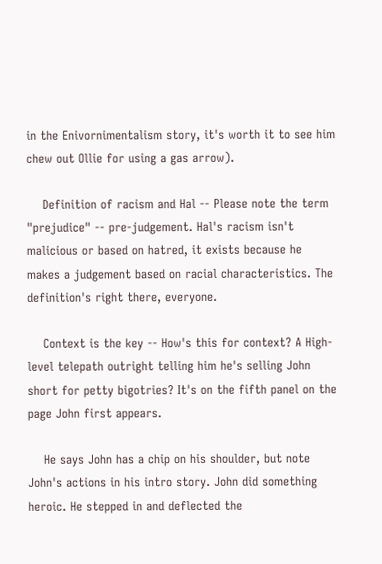in the Enivornimentalism story, it's worth it to see him chew out Ollie for using a gas arrow).

    Definition of racism and Hal -- Please note the term "prejudice" -- pre-judgement. Hal's racism isn't malicious or based on hatred, it exists because he makes a judgement based on racial characteristics. The definition's right there, everyone.

    Context is the key -- How's this for context? A High-level telepath outright telling him he's selling John short for petty bigotries? It's on the fifth panel on the page John first appears.

    He says John has a chip on his shoulder, but note John's actions in his intro story. John did something heroic. He stepped in and deflected the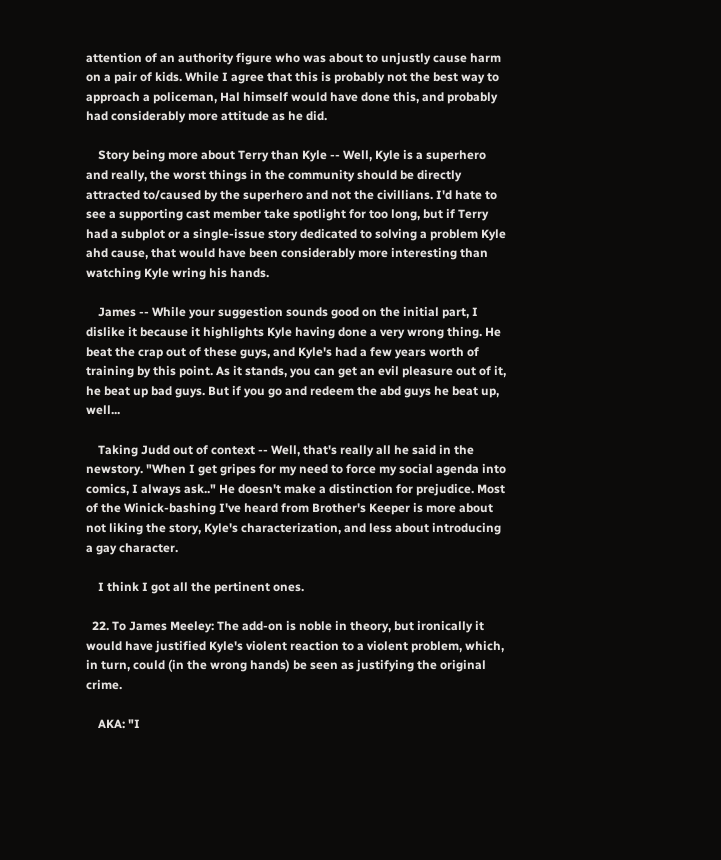attention of an authority figure who was about to unjustly cause harm on a pair of kids. While I agree that this is probably not the best way to approach a policeman, Hal himself would have done this, and probably had considerably more attitude as he did.

    Story being more about Terry than Kyle -- Well, Kyle is a superhero and really, the worst things in the community should be directly attracted to/caused by the superhero and not the civillians. I'd hate to see a supporting cast member take spotlight for too long, but if Terry had a subplot or a single-issue story dedicated to solving a problem Kyle ahd cause, that would have been considerably more interesting than watching Kyle wring his hands.

    James -- While your suggestion sounds good on the initial part, I dislike it because it highlights Kyle having done a very wrong thing. He beat the crap out of these guys, and Kyle's had a few years worth of training by this point. As it stands, you can get an evil pleasure out of it, he beat up bad guys. But if you go and redeem the abd guys he beat up, well...

    Taking Judd out of context -- Well, that's really all he said in the newstory. "When I get gripes for my need to force my social agenda into comics, I always ask.." He doesn't make a distinction for prejudice. Most of the Winick-bashing I've heard from Brother's Keeper is more about not liking the story, Kyle's characterization, and less about introducing a gay character.

    I think I got all the pertinent ones.

  22. To James Meeley: The add-on is noble in theory, but ironically it would have justified Kyle's violent reaction to a violent problem, which, in turn, could (in the wrong hands) be seen as justifying the original crime.

    AKA: "I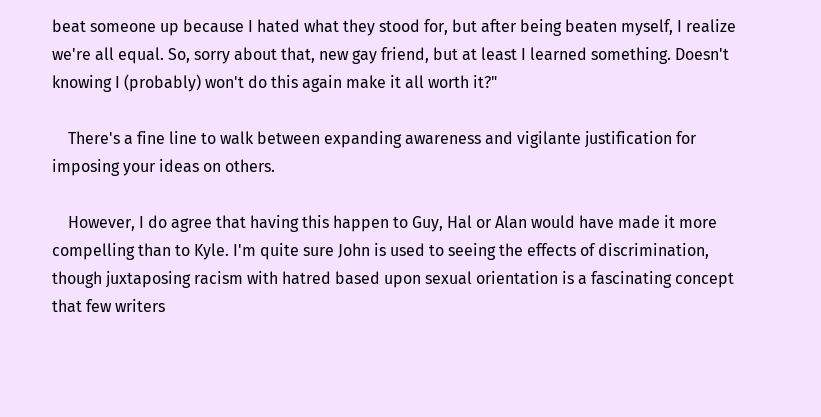beat someone up because I hated what they stood for, but after being beaten myself, I realize we're all equal. So, sorry about that, new gay friend, but at least I learned something. Doesn't knowing I (probably) won't do this again make it all worth it?"

    There's a fine line to walk between expanding awareness and vigilante justification for imposing your ideas on others.

    However, I do agree that having this happen to Guy, Hal or Alan would have made it more compelling than to Kyle. I'm quite sure John is used to seeing the effects of discrimination, though juxtaposing racism with hatred based upon sexual orientation is a fascinating concept that few writers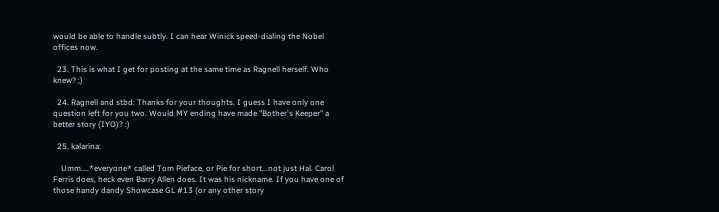would be able to handle subtly. I can hear Winick speed-dialing the Nobel offices now.

  23. This is what I get for posting at the same time as Ragnell herself. Who knew? ;)

  24. Ragnell and stbd: Thanks for your thoughts. I guess I have only one question left for you two. Would MY ending have made "Bother's Keeper" a better story (IYO)? :)

  25. kalarina:

    Umm....*everyone* called Tom Pieface, or Pie for short...not just Hal. Carol Ferris does, heck even Barry Allen does. It was his nickname. If you have one of those handy dandy Showcase GL #13 (or any other story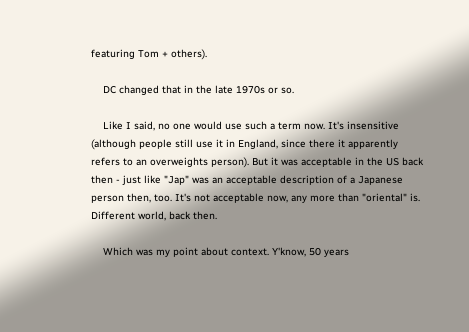featuring Tom + others).

    DC changed that in the late 1970s or so.

    Like I said, no one would use such a term now. It's insensitive (although people still use it in England, since there it apparently refers to an overweights person). But it was acceptable in the US back then - just like "Jap" was an acceptable description of a Japanese person then, too. It's not acceptable now, any more than "oriental" is. Different world, back then.

    Which was my point about context. Y'know, 50 years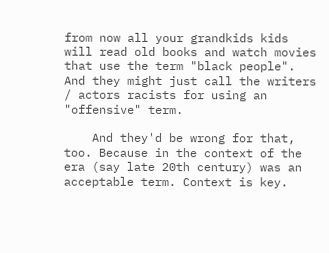from now all your grandkids kids will read old books and watch movies that use the term "black people". And they might just call the writers / actors racists for using an "offensive" term.

    And they'd be wrong for that, too. Because in the context of the era (say late 20th century) was an acceptable term. Context is key.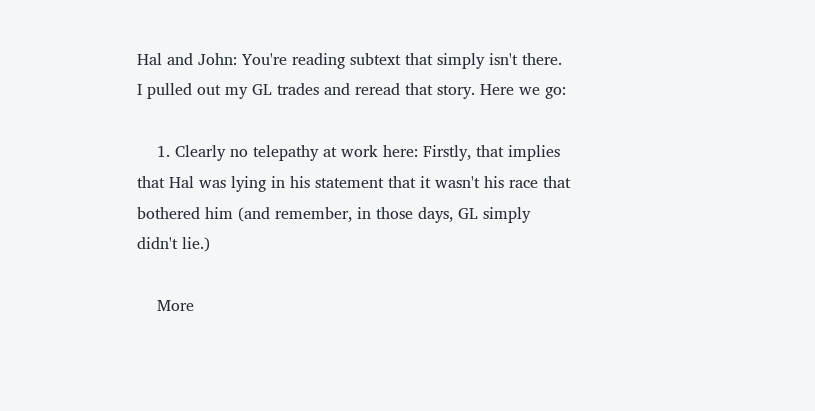Hal and John: You're reading subtext that simply isn't there. I pulled out my GL trades and reread that story. Here we go:

    1. Clearly no telepathy at work here: Firstly, that implies that Hal was lying in his statement that it wasn't his race that bothered him (and remember, in those days, GL simply didn't lie.)

    More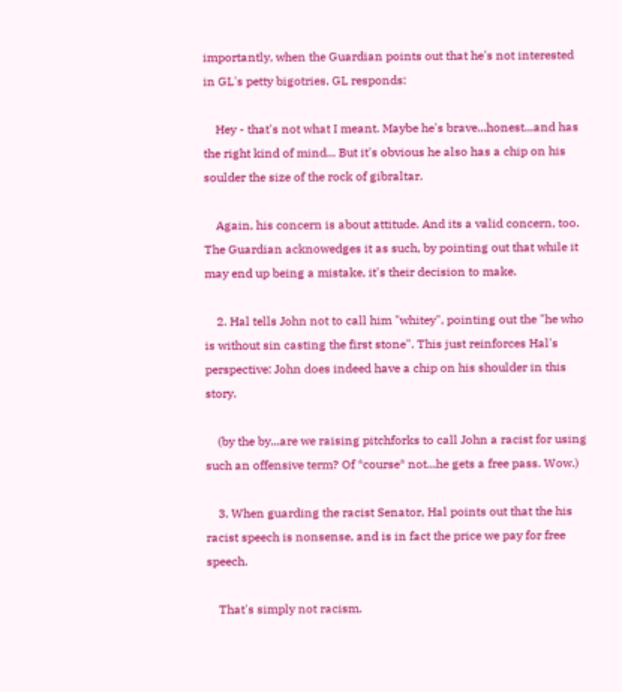importantly, when the Guardian points out that he's not interested in GL's petty bigotries, GL responds:

    Hey - that's not what I meant. Maybe he's brave...honest...and has the right kind of mind... But it's obvious he also has a chip on his soulder the size of the rock of gibraltar.

    Again, his concern is about attitude. And its a valid concern, too. The Guardian acknowedges it as such, by pointing out that while it may end up being a mistake, it's their decision to make.

    2. Hal tells John not to call him "whitey", pointing out the "he who is without sin casting the first stone". This just reinforces Hal's perspective: John does indeed have a chip on his shoulder in this story.

    (by the by...are we raising pitchforks to call John a racist for using such an offensive term? Of *course* not...he gets a free pass. Wow.)

    3. When guarding the racist Senator, Hal points out that the his racist speech is nonsense, and is in fact the price we pay for free speech.

    That's simply not racism.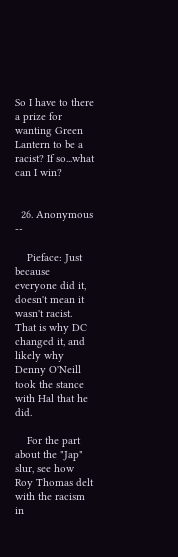So I have to there a prize for wanting Green Lantern to be a racist? If so...what can I win?


  26. Anonymous --

    Pieface: Just because everyone did it, doesn't mean it wasn't racist. That is why DC changed it, and likely why Denny O'Neill took the stance with Hal that he did.

    For the part about the "Jap" slur, see how Roy Thomas delt with the racism in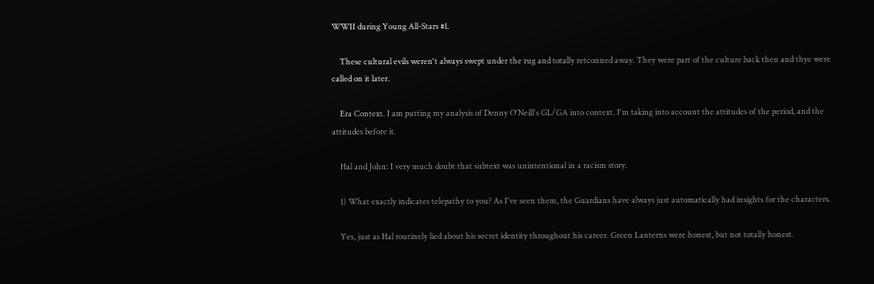WWII during Young All-Stars #1.

    These cultural evils weren't always swept under the rug and totally retconned away. They were part of the culture back then and thye were called on it later.

    Era Context. I am putting my analysis of Denny O'Neill's GL/GA into context. I'm taking into account the attitudes of the period, and the attitudes before it.

    Hal and John: I very much doubt that subtext was unintentional in a racism story.

    1) What exactly indicates telepathy to you? As I've seen them, the Guardians have always just automatically had insights for the characters.

    Yes, just as Hal routinely lied about his secret identity throughout his career. Green Lanterns were honest, but not totally honest.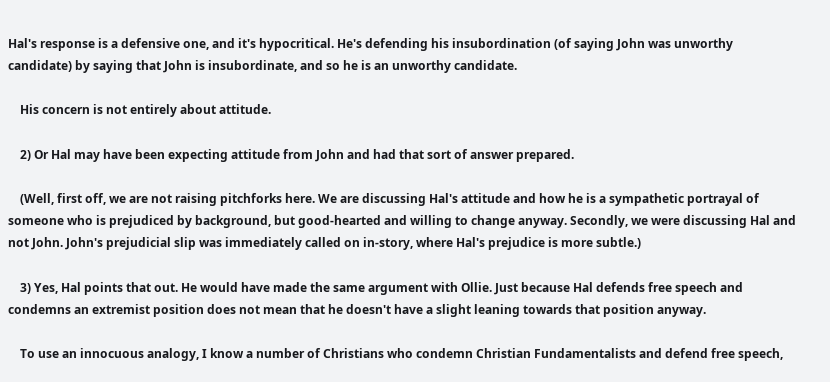Hal's response is a defensive one, and it's hypocritical. He's defending his insubordination (of saying John was unworthy candidate) by saying that John is insubordinate, and so he is an unworthy candidate.

    His concern is not entirely about attitude.

    2) Or Hal may have been expecting attitude from John and had that sort of answer prepared.

    (Well, first off, we are not raising pitchforks here. We are discussing Hal's attitude and how he is a sympathetic portrayal of someone who is prejudiced by background, but good-hearted and willing to change anyway. Secondly, we were discussing Hal and not John. John's prejudicial slip was immediately called on in-story, where Hal's prejudice is more subtle.)

    3) Yes, Hal points that out. He would have made the same argument with Ollie. Just because Hal defends free speech and condemns an extremist position does not mean that he doesn't have a slight leaning towards that position anyway.

    To use an innocuous analogy, I know a number of Christians who condemn Christian Fundamentalists and defend free speech,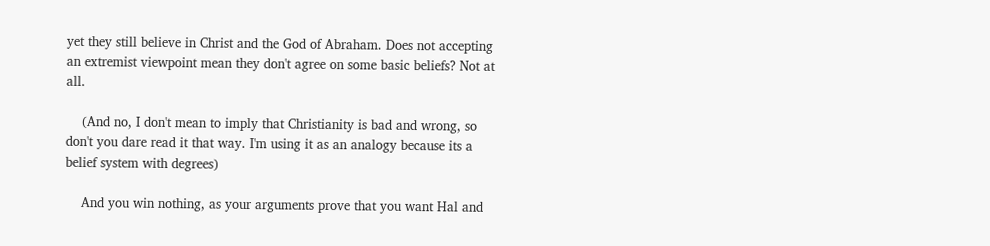yet they still believe in Christ and the God of Abraham. Does not accepting an extremist viewpoint mean they don't agree on some basic beliefs? Not at all.

    (And no, I don't mean to imply that Christianity is bad and wrong, so don't you dare read it that way. I'm using it as an analogy because its a belief system with degrees)

    And you win nothing, as your arguments prove that you want Hal and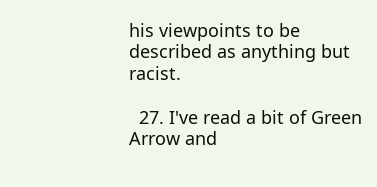his viewpoints to be described as anything but racist.

  27. I've read a bit of Green Arrow and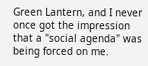Green Lantern, and I never once got the impression that a "social agenda" was being forced on me.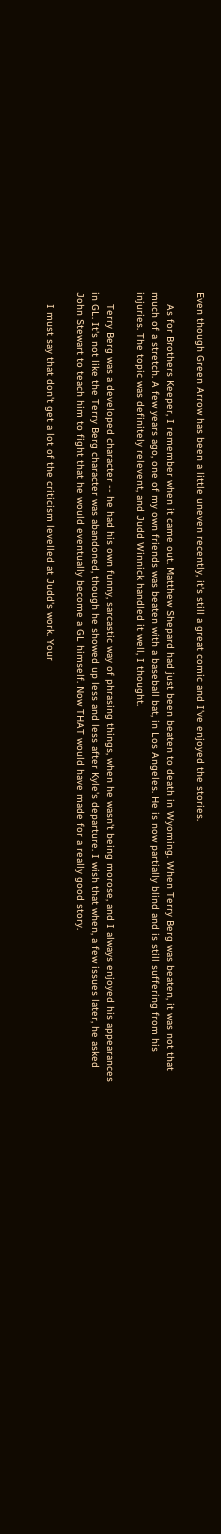Even though Green Arrow has been a little uneven recently, it's still a great comic and I've enjoyed the stories.

    As for Brothers Keeper, I remember when it came out. Matthew Shepard had just been beaten to death in Wyoming. When Terry Berg was beaten, it was not that much of a stretch. A few years ago, one of my own friends was beaten with a baseball bat, in Los Angeles. He is now partially blind and is still suffering from his injuries. The topic was definitely relevent, and Judd Winnick handled it well, I thought.

    Terry Berg was a developed character -- he had his own funny, sarcastic way of phrasing things, when he wasn't being morose, and I always enjoyed his appearances in GL. It's not like the Terry Berg character was abandoned, though he showed up less and less after Kyle's departure. I wish that when, a few issues later, he asked John Stewart to teach him to fight that he would eventually become a GL himself. Now THAT would have made for a really good story.

    I must say that don't get a lot of the criticism levelled at Judd's work. Your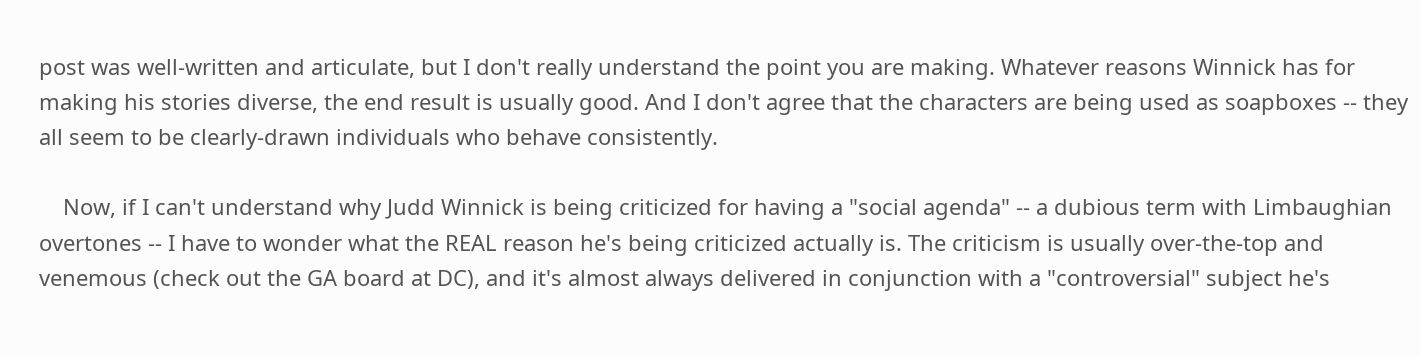post was well-written and articulate, but I don't really understand the point you are making. Whatever reasons Winnick has for making his stories diverse, the end result is usually good. And I don't agree that the characters are being used as soapboxes -- they all seem to be clearly-drawn individuals who behave consistently.

    Now, if I can't understand why Judd Winnick is being criticized for having a "social agenda" -- a dubious term with Limbaughian overtones -- I have to wonder what the REAL reason he's being criticized actually is. The criticism is usually over-the-top and venemous (check out the GA board at DC), and it's almost always delivered in conjunction with a "controversial" subject he's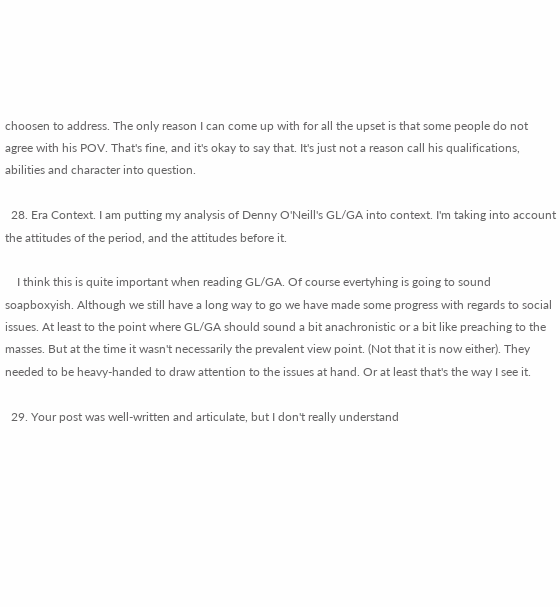choosen to address. The only reason I can come up with for all the upset is that some people do not agree with his POV. That's fine, and it's okay to say that. It's just not a reason call his qualifications, abilities and character into question.

  28. Era Context. I am putting my analysis of Denny O'Neill's GL/GA into context. I'm taking into account the attitudes of the period, and the attitudes before it.

    I think this is quite important when reading GL/GA. Of course evertyhing is going to sound soapboxyish. Although we still have a long way to go we have made some progress with regards to social issues. At least to the point where GL/GA should sound a bit anachronistic or a bit like preaching to the masses. But at the time it wasn't necessarily the prevalent view point. (Not that it is now either). They needed to be heavy-handed to draw attention to the issues at hand. Or at least that's the way I see it.

  29. Your post was well-written and articulate, but I don't really understand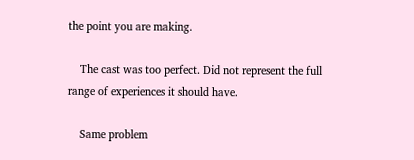the point you are making.

    The cast was too perfect. Did not represent the full range of experiences it should have.

    Same problem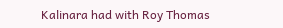Kalinara had with Roy Thomas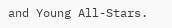and Young All-Stars.